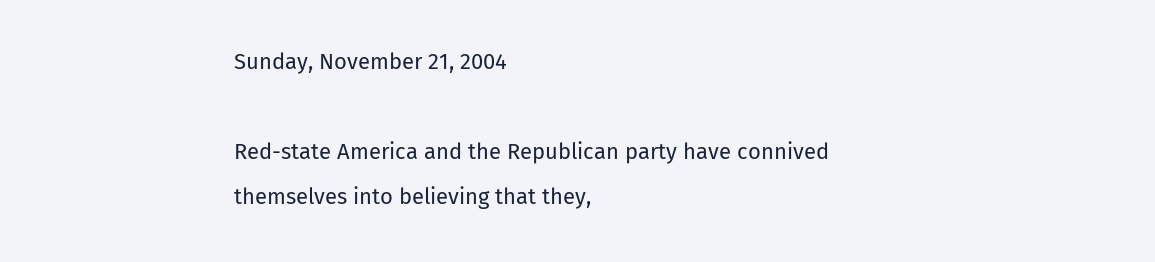Sunday, November 21, 2004

Red-state America and the Republican party have connived themselves into believing that they,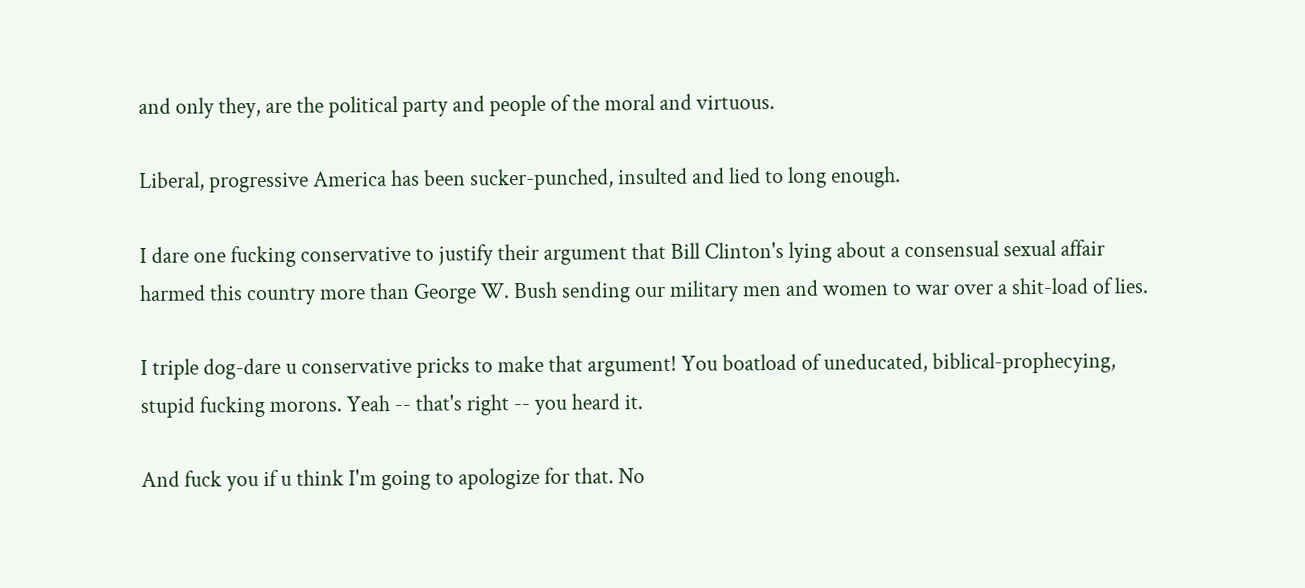and only they, are the political party and people of the moral and virtuous.

Liberal, progressive America has been sucker-punched, insulted and lied to long enough.

I dare one fucking conservative to justify their argument that Bill Clinton's lying about a consensual sexual affair harmed this country more than George W. Bush sending our military men and women to war over a shit-load of lies.

I triple dog-dare u conservative pricks to make that argument! You boatload of uneducated, biblical-prophecying, stupid fucking morons. Yeah -- that's right -- you heard it.

And fuck you if u think I'm going to apologize for that. No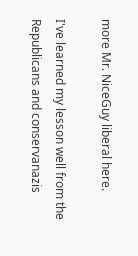more Mr. NiceGuy liberal here.

I've learned my lesson well from the Republicans and conservanazis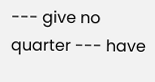--- give no quarter --- have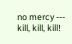no mercy --- kill, kill, kill!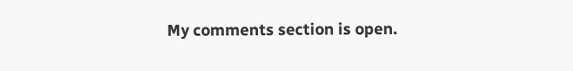My comments section is open.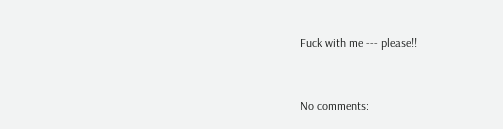Fuck with me --- please!!


No comments: